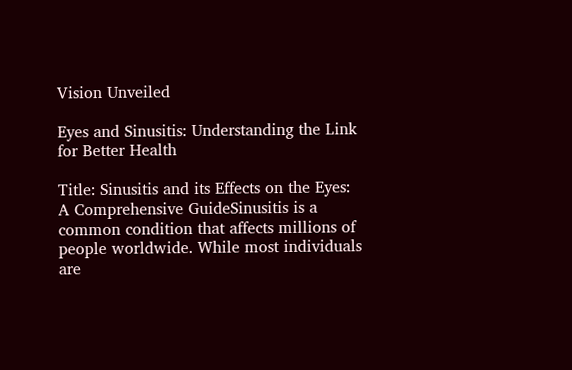Vision Unveiled

Eyes and Sinusitis: Understanding the Link for Better Health

Title: Sinusitis and its Effects on the Eyes: A Comprehensive GuideSinusitis is a common condition that affects millions of people worldwide. While most individuals are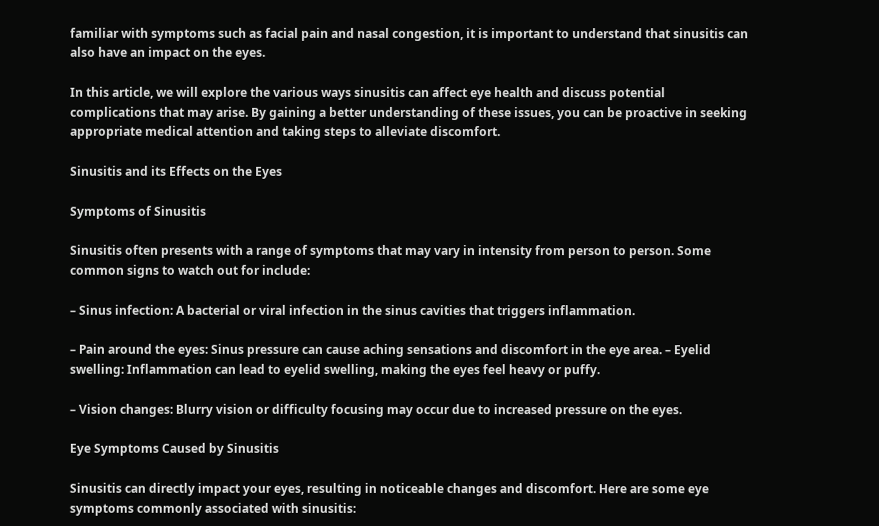familiar with symptoms such as facial pain and nasal congestion, it is important to understand that sinusitis can also have an impact on the eyes.

In this article, we will explore the various ways sinusitis can affect eye health and discuss potential complications that may arise. By gaining a better understanding of these issues, you can be proactive in seeking appropriate medical attention and taking steps to alleviate discomfort.

Sinusitis and its Effects on the Eyes

Symptoms of Sinusitis

Sinusitis often presents with a range of symptoms that may vary in intensity from person to person. Some common signs to watch out for include:

– Sinus infection: A bacterial or viral infection in the sinus cavities that triggers inflammation.

– Pain around the eyes: Sinus pressure can cause aching sensations and discomfort in the eye area. – Eyelid swelling: Inflammation can lead to eyelid swelling, making the eyes feel heavy or puffy.

– Vision changes: Blurry vision or difficulty focusing may occur due to increased pressure on the eyes.

Eye Symptoms Caused by Sinusitis

Sinusitis can directly impact your eyes, resulting in noticeable changes and discomfort. Here are some eye symptoms commonly associated with sinusitis: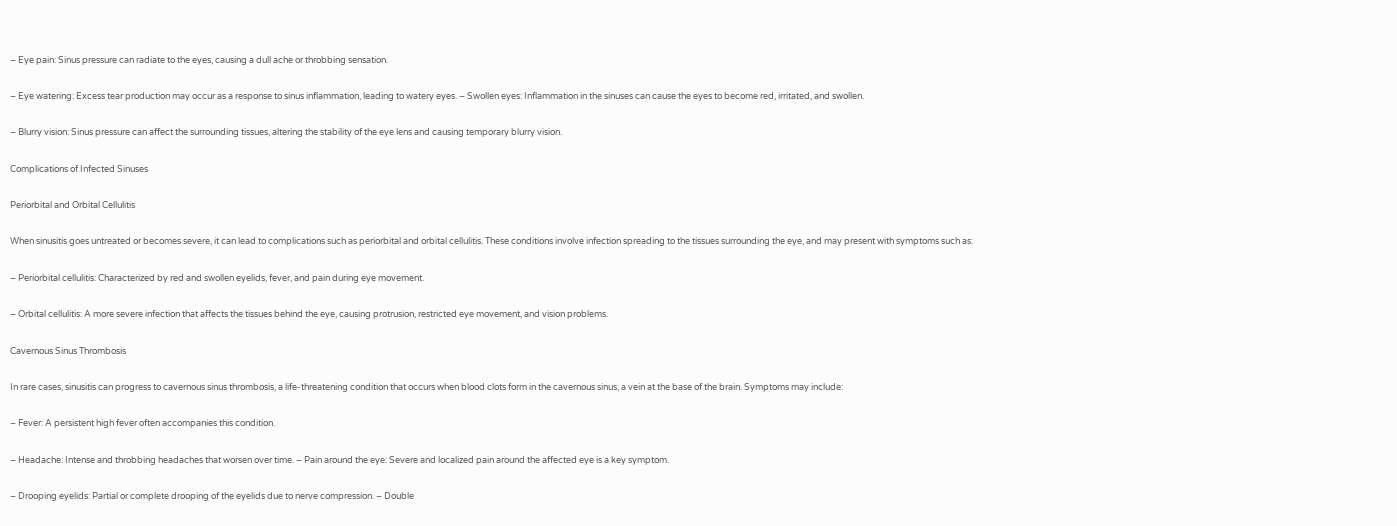– Eye pain: Sinus pressure can radiate to the eyes, causing a dull ache or throbbing sensation.

– Eye watering: Excess tear production may occur as a response to sinus inflammation, leading to watery eyes. – Swollen eyes: Inflammation in the sinuses can cause the eyes to become red, irritated, and swollen.

– Blurry vision: Sinus pressure can affect the surrounding tissues, altering the stability of the eye lens and causing temporary blurry vision.

Complications of Infected Sinuses

Periorbital and Orbital Cellulitis

When sinusitis goes untreated or becomes severe, it can lead to complications such as periorbital and orbital cellulitis. These conditions involve infection spreading to the tissues surrounding the eye, and may present with symptoms such as:

– Periorbital cellulitis: Characterized by red and swollen eyelids, fever, and pain during eye movement.

– Orbital cellulitis: A more severe infection that affects the tissues behind the eye, causing protrusion, restricted eye movement, and vision problems.

Cavernous Sinus Thrombosis

In rare cases, sinusitis can progress to cavernous sinus thrombosis, a life-threatening condition that occurs when blood clots form in the cavernous sinus, a vein at the base of the brain. Symptoms may include:

– Fever: A persistent high fever often accompanies this condition.

– Headache: Intense and throbbing headaches that worsen over time. – Pain around the eye: Severe and localized pain around the affected eye is a key symptom.

– Drooping eyelids: Partial or complete drooping of the eyelids due to nerve compression. – Double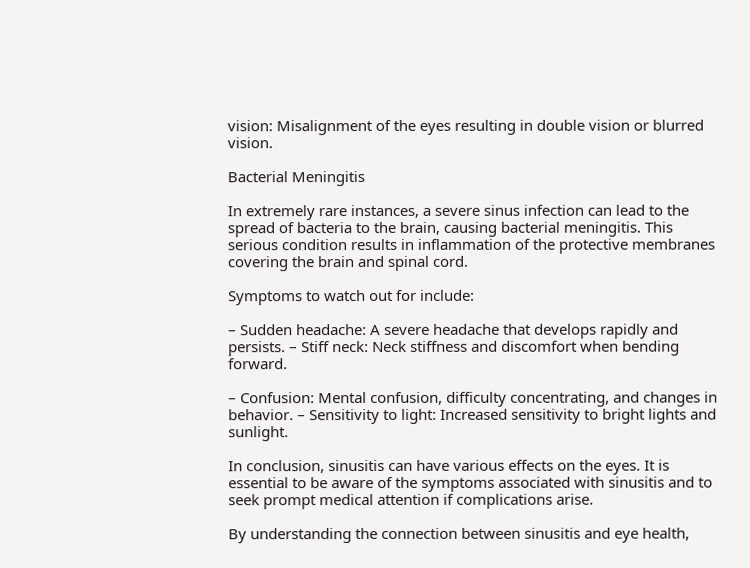vision: Misalignment of the eyes resulting in double vision or blurred vision.

Bacterial Meningitis

In extremely rare instances, a severe sinus infection can lead to the spread of bacteria to the brain, causing bacterial meningitis. This serious condition results in inflammation of the protective membranes covering the brain and spinal cord.

Symptoms to watch out for include:

– Sudden headache: A severe headache that develops rapidly and persists. – Stiff neck: Neck stiffness and discomfort when bending forward.

– Confusion: Mental confusion, difficulty concentrating, and changes in behavior. – Sensitivity to light: Increased sensitivity to bright lights and sunlight.

In conclusion, sinusitis can have various effects on the eyes. It is essential to be aware of the symptoms associated with sinusitis and to seek prompt medical attention if complications arise.

By understanding the connection between sinusitis and eye health,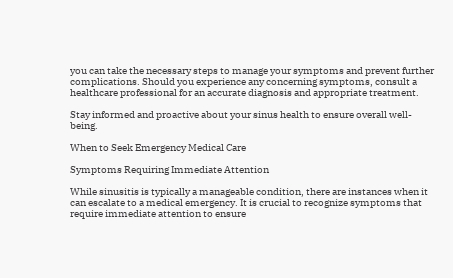you can take the necessary steps to manage your symptoms and prevent further complications. Should you experience any concerning symptoms, consult a healthcare professional for an accurate diagnosis and appropriate treatment.

Stay informed and proactive about your sinus health to ensure overall well-being.

When to Seek Emergency Medical Care

Symptoms Requiring Immediate Attention

While sinusitis is typically a manageable condition, there are instances when it can escalate to a medical emergency. It is crucial to recognize symptoms that require immediate attention to ensure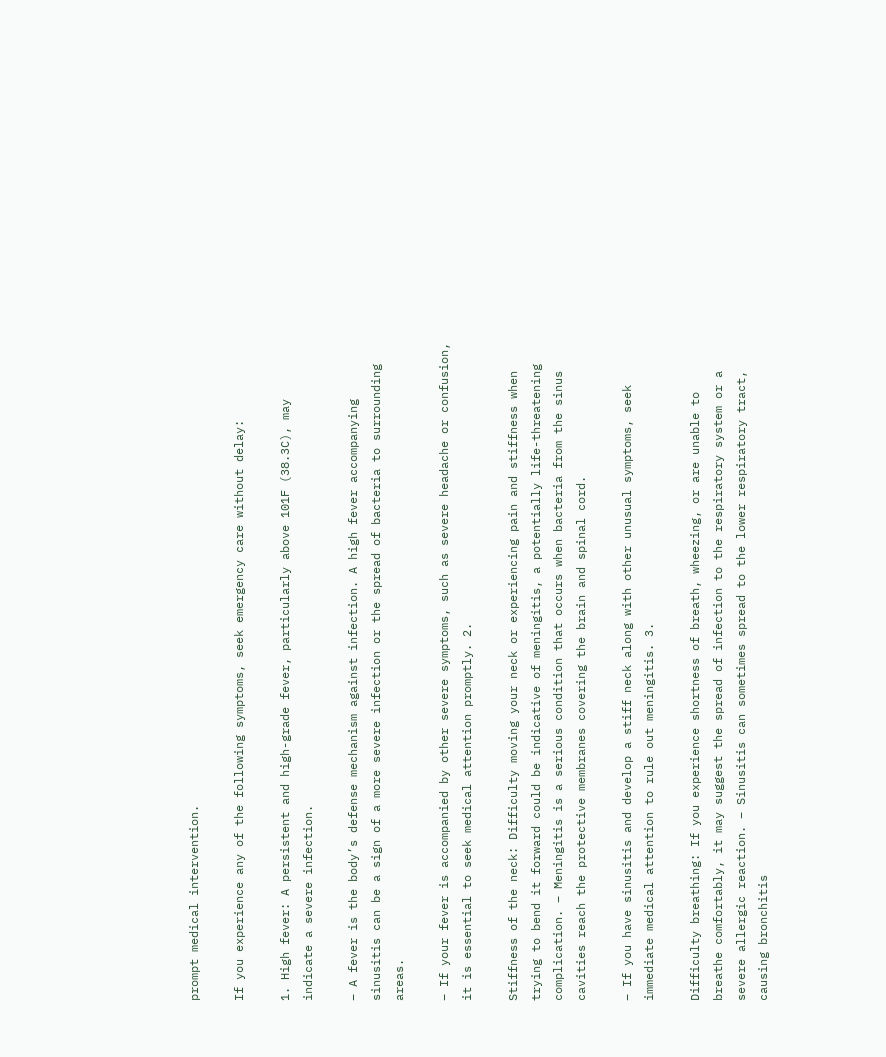prompt medical intervention.

If you experience any of the following symptoms, seek emergency care without delay:

1. High fever: A persistent and high-grade fever, particularly above 101F (38.3C), may indicate a severe infection.

– A fever is the body’s defense mechanism against infection. A high fever accompanying sinusitis can be a sign of a more severe infection or the spread of bacteria to surrounding areas.

– If your fever is accompanied by other severe symptoms, such as severe headache or confusion, it is essential to seek medical attention promptly. 2.

Stiffness of the neck: Difficulty moving your neck or experiencing pain and stiffness when trying to bend it forward could be indicative of meningitis, a potentially life-threatening complication. – Meningitis is a serious condition that occurs when bacteria from the sinus cavities reach the protective membranes covering the brain and spinal cord.

– If you have sinusitis and develop a stiff neck along with other unusual symptoms, seek immediate medical attention to rule out meningitis. 3.

Difficulty breathing: If you experience shortness of breath, wheezing, or are unable to breathe comfortably, it may suggest the spread of infection to the respiratory system or a severe allergic reaction. – Sinusitis can sometimes spread to the lower respiratory tract, causing bronchitis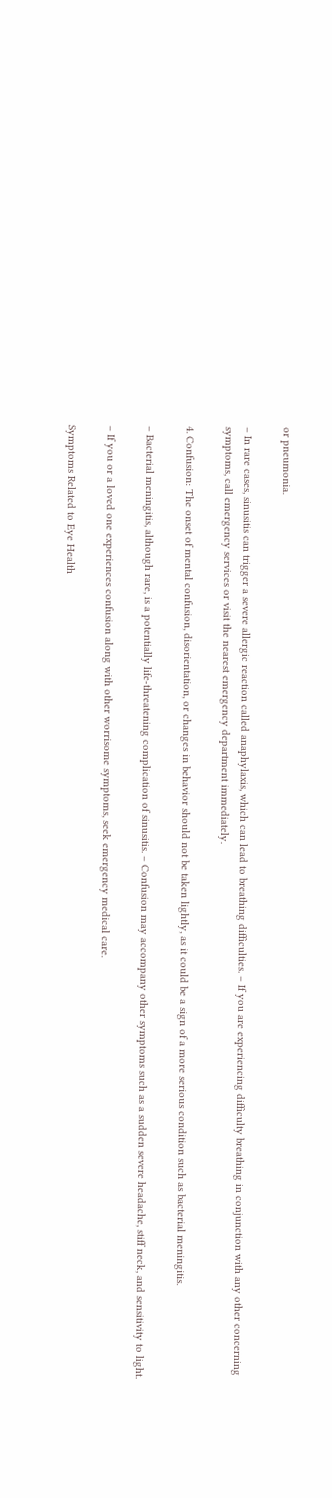or pneumonia.

– In rare cases, sinusitis can trigger a severe allergic reaction called anaphylaxis, which can lead to breathing difficulties. – If you are experiencing difficulty breathing in conjunction with any other concerning symptoms, call emergency services or visit the nearest emergency department immediately.

4. Confusion: The onset of mental confusion, disorientation, or changes in behavior should not be taken lightly, as it could be a sign of a more serious condition such as bacterial meningitis.

– Bacterial meningitis, although rare, is a potentially life-threatening complication of sinusitis. – Confusion may accompany other symptoms such as a sudden severe headache, stiff neck, and sensitivity to light.

– If you or a loved one experiences confusion along with other worrisome symptoms, seek emergency medical care.

Symptoms Related to Eye Health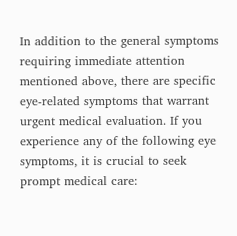In addition to the general symptoms requiring immediate attention mentioned above, there are specific eye-related symptoms that warrant urgent medical evaluation. If you experience any of the following eye symptoms, it is crucial to seek prompt medical care: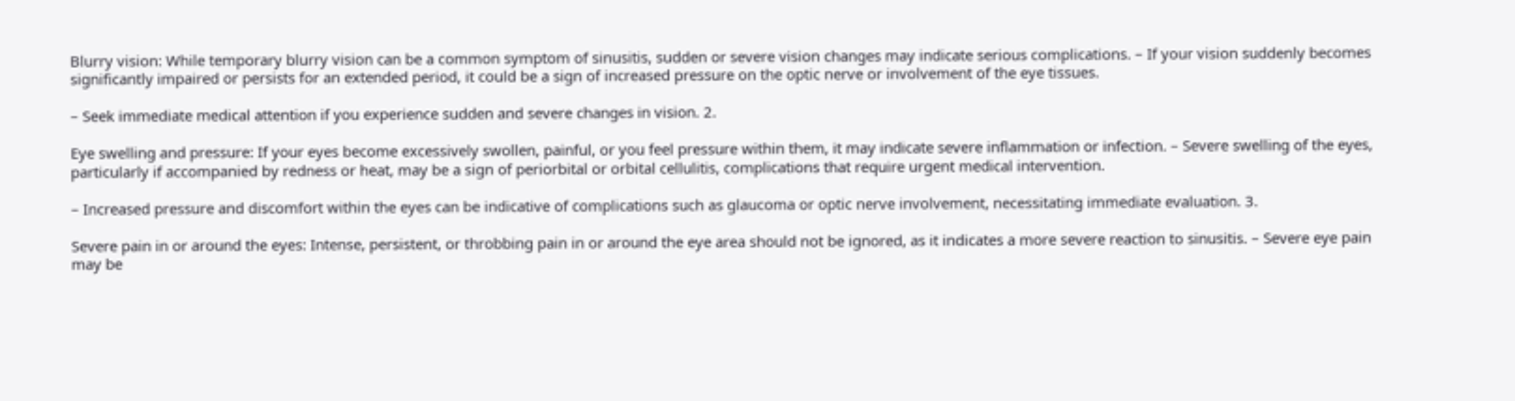Blurry vision: While temporary blurry vision can be a common symptom of sinusitis, sudden or severe vision changes may indicate serious complications. – If your vision suddenly becomes significantly impaired or persists for an extended period, it could be a sign of increased pressure on the optic nerve or involvement of the eye tissues.

– Seek immediate medical attention if you experience sudden and severe changes in vision. 2.

Eye swelling and pressure: If your eyes become excessively swollen, painful, or you feel pressure within them, it may indicate severe inflammation or infection. – Severe swelling of the eyes, particularly if accompanied by redness or heat, may be a sign of periorbital or orbital cellulitis, complications that require urgent medical intervention.

– Increased pressure and discomfort within the eyes can be indicative of complications such as glaucoma or optic nerve involvement, necessitating immediate evaluation. 3.

Severe pain in or around the eyes: Intense, persistent, or throbbing pain in or around the eye area should not be ignored, as it indicates a more severe reaction to sinusitis. – Severe eye pain may be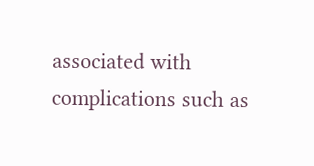associated with complications such as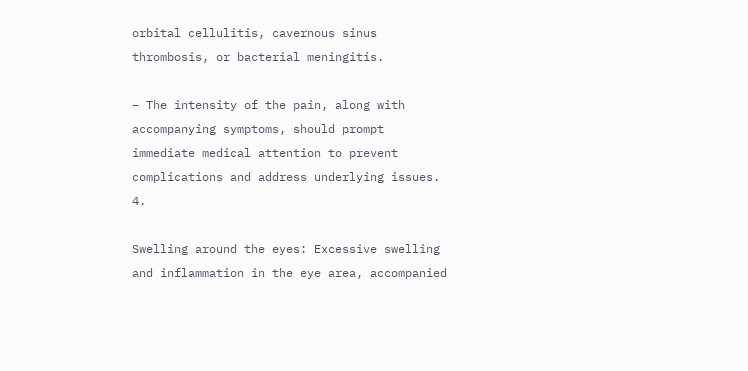orbital cellulitis, cavernous sinus thrombosis, or bacterial meningitis.

– The intensity of the pain, along with accompanying symptoms, should prompt immediate medical attention to prevent complications and address underlying issues. 4.

Swelling around the eyes: Excessive swelling and inflammation in the eye area, accompanied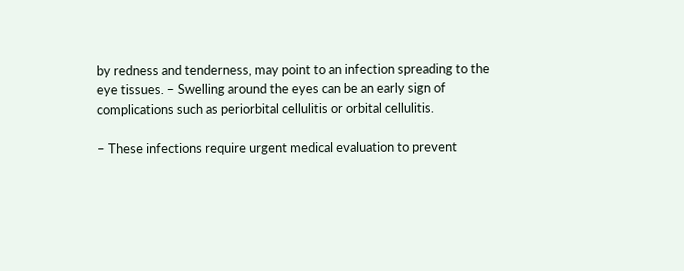by redness and tenderness, may point to an infection spreading to the eye tissues. – Swelling around the eyes can be an early sign of complications such as periorbital cellulitis or orbital cellulitis.

– These infections require urgent medical evaluation to prevent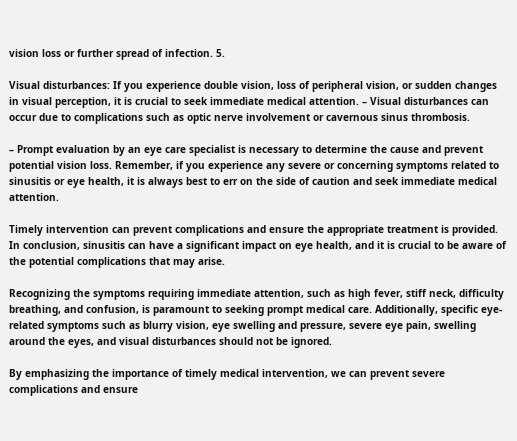vision loss or further spread of infection. 5.

Visual disturbances: If you experience double vision, loss of peripheral vision, or sudden changes in visual perception, it is crucial to seek immediate medical attention. – Visual disturbances can occur due to complications such as optic nerve involvement or cavernous sinus thrombosis.

– Prompt evaluation by an eye care specialist is necessary to determine the cause and prevent potential vision loss. Remember, if you experience any severe or concerning symptoms related to sinusitis or eye health, it is always best to err on the side of caution and seek immediate medical attention.

Timely intervention can prevent complications and ensure the appropriate treatment is provided. In conclusion, sinusitis can have a significant impact on eye health, and it is crucial to be aware of the potential complications that may arise.

Recognizing the symptoms requiring immediate attention, such as high fever, stiff neck, difficulty breathing, and confusion, is paramount to seeking prompt medical care. Additionally, specific eye-related symptoms such as blurry vision, eye swelling and pressure, severe eye pain, swelling around the eyes, and visual disturbances should not be ignored.

By emphasizing the importance of timely medical intervention, we can prevent severe complications and ensure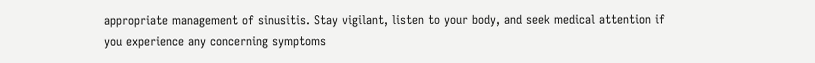appropriate management of sinusitis. Stay vigilant, listen to your body, and seek medical attention if you experience any concerning symptoms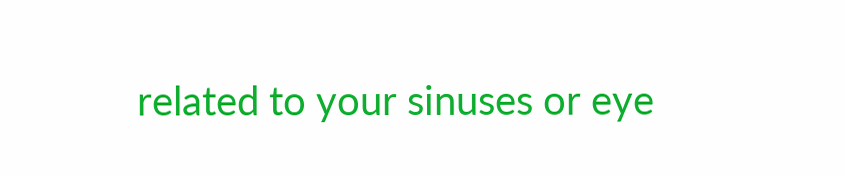related to your sinuses or eye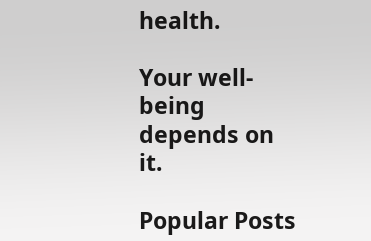health.

Your well-being depends on it.

Popular Posts